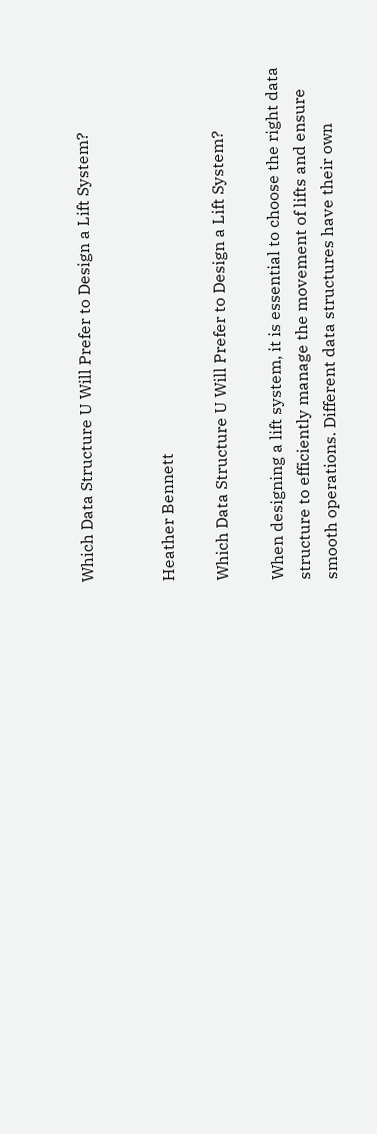Which Data Structure U Will Prefer to Design a Lift System?


Heather Bennett

Which Data Structure U Will Prefer to Design a Lift System?

When designing a lift system, it is essential to choose the right data structure to efficiently manage the movement of lifts and ensure smooth operations. Different data structures have their own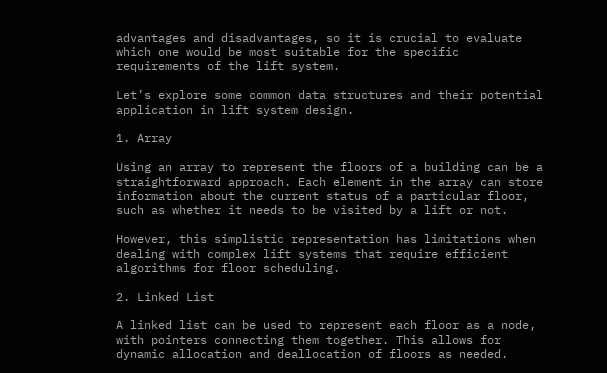advantages and disadvantages, so it is crucial to evaluate which one would be most suitable for the specific requirements of the lift system.

Let’s explore some common data structures and their potential application in lift system design.

1. Array

Using an array to represent the floors of a building can be a straightforward approach. Each element in the array can store information about the current status of a particular floor, such as whether it needs to be visited by a lift or not.

However, this simplistic representation has limitations when dealing with complex lift systems that require efficient algorithms for floor scheduling.

2. Linked List

A linked list can be used to represent each floor as a node, with pointers connecting them together. This allows for dynamic allocation and deallocation of floors as needed.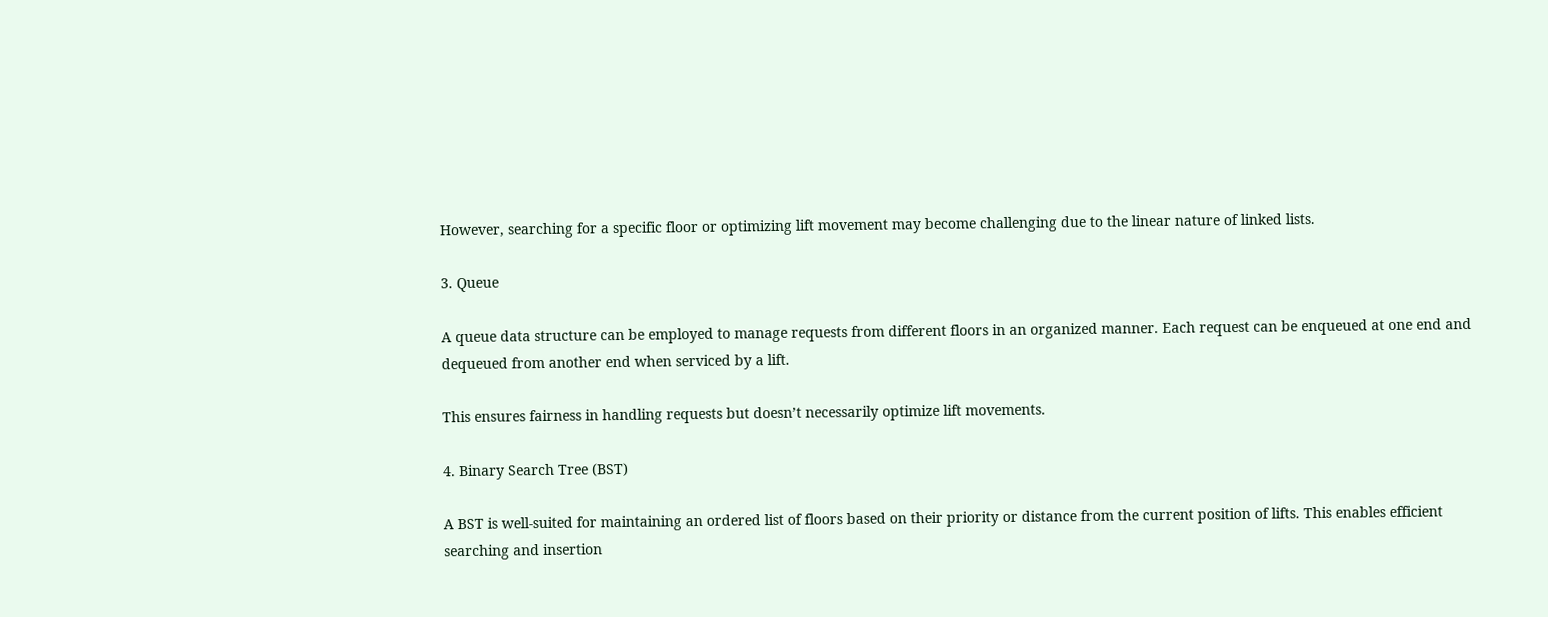However, searching for a specific floor or optimizing lift movement may become challenging due to the linear nature of linked lists.

3. Queue

A queue data structure can be employed to manage requests from different floors in an organized manner. Each request can be enqueued at one end and dequeued from another end when serviced by a lift.

This ensures fairness in handling requests but doesn’t necessarily optimize lift movements.

4. Binary Search Tree (BST)

A BST is well-suited for maintaining an ordered list of floors based on their priority or distance from the current position of lifts. This enables efficient searching and insertion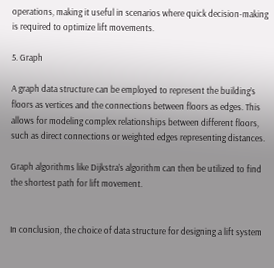operations, making it useful in scenarios where quick decision-making is required to optimize lift movements.

5. Graph

A graph data structure can be employed to represent the building’s floors as vertices and the connections between floors as edges. This allows for modeling complex relationships between different floors, such as direct connections or weighted edges representing distances.

Graph algorithms like Dijkstra’s algorithm can then be utilized to find the shortest path for lift movement.


In conclusion, the choice of data structure for designing a lift system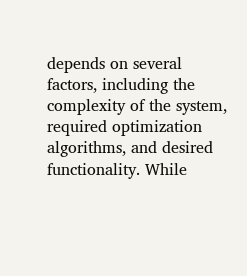depends on several factors, including the complexity of the system, required optimization algorithms, and desired functionality. While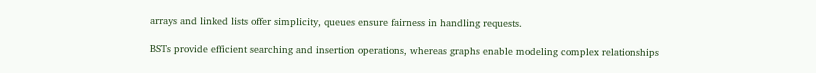arrays and linked lists offer simplicity, queues ensure fairness in handling requests.

BSTs provide efficient searching and insertion operations, whereas graphs enable modeling complex relationships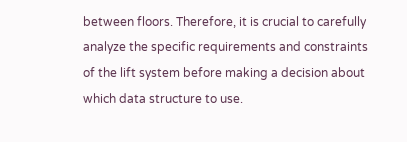between floors. Therefore, it is crucial to carefully analyze the specific requirements and constraints of the lift system before making a decision about which data structure to use.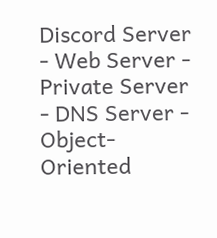Discord Server - Web Server - Private Server - DNS Server - Object-Oriented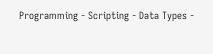Programming - Scripting - Data Types -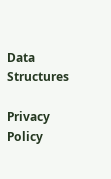Data Structures

Privacy Policy